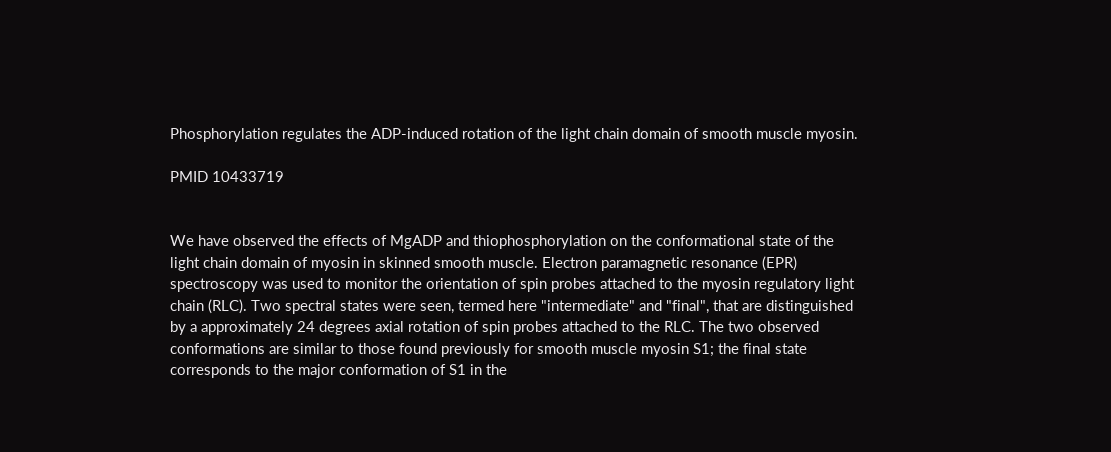Phosphorylation regulates the ADP-induced rotation of the light chain domain of smooth muscle myosin.

PMID 10433719


We have observed the effects of MgADP and thiophosphorylation on the conformational state of the light chain domain of myosin in skinned smooth muscle. Electron paramagnetic resonance (EPR) spectroscopy was used to monitor the orientation of spin probes attached to the myosin regulatory light chain (RLC). Two spectral states were seen, termed here "intermediate" and "final", that are distinguished by a approximately 24 degrees axial rotation of spin probes attached to the RLC. The two observed conformations are similar to those found previously for smooth muscle myosin S1; the final state corresponds to the major conformation of S1 in the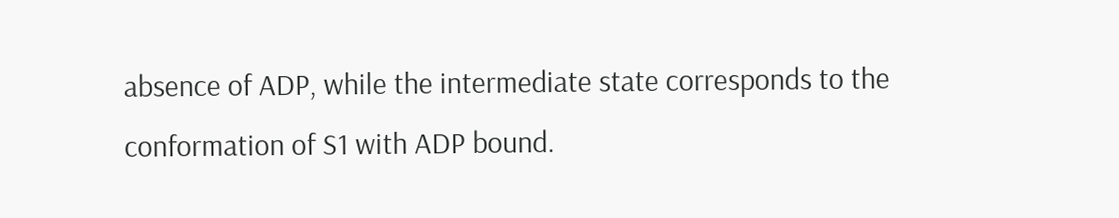absence of ADP, while the intermediate state corresponds to the conformation of S1 with ADP bound.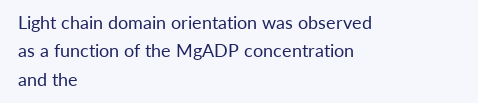Light chain domain orientation was observed as a function of the MgADP concentration and the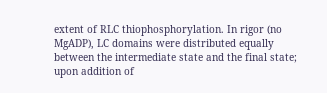extent of RLC thiophosphorylation. In rigor (no MgADP), LC domains were distributed equally between the intermediate state and the final state; upon addition of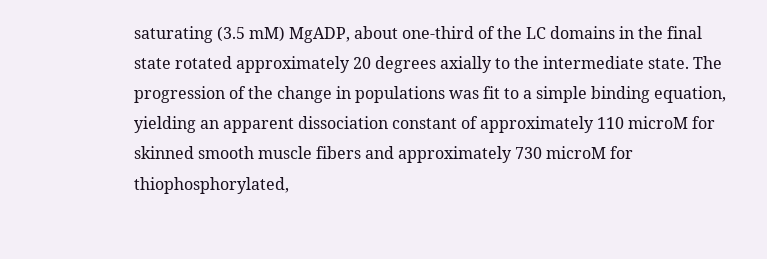saturating (3.5 mM) MgADP, about one-third of the LC domains in the final state rotated approximately 20 degrees axially to the intermediate state. The progression of the change in populations was fit to a simple binding equation, yielding an apparent dissociation constant of approximately 110 microM for skinned smooth muscle fibers and approximately 730 microM for thiophosphorylated,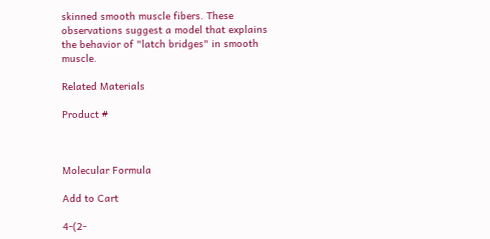skinned smooth muscle fibers. These observations suggest a model that explains the behavior of "latch bridges" in smooth muscle.

Related Materials

Product #



Molecular Formula

Add to Cart

4-(2-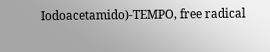Iodoacetamido)-TEMPO, free radical